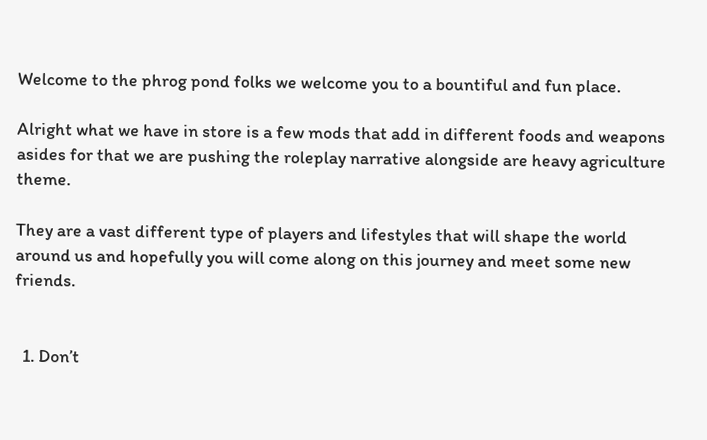Welcome to the phrog pond folks we welcome you to a bountiful and fun place.

Alright what we have in store is a few mods that add in different foods and weapons asides for that we are pushing the roleplay narrative alongside are heavy agriculture theme.

They are a vast different type of players and lifestyles that will shape the world around us and hopefully you will come along on this journey and meet some new friends.


  1. Don’t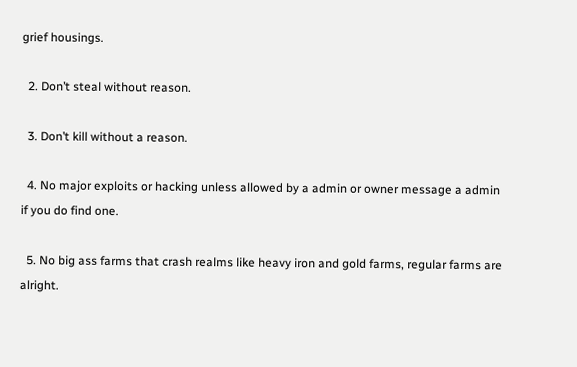grief housings.

  2. Don’t steal without reason.

  3. Don’t kill without a reason.

  4. No major exploits or hacking unless allowed by a admin or owner message a admin if you do find one.

  5. No big ass farms that crash realms like heavy iron and gold farms, regular farms are alright.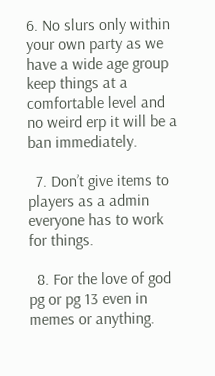6. No slurs only within your own party as we have a wide age group keep things at a comfortable level and no weird erp it will be a ban immediately.

  7. Don’t give items to players as a admin everyone has to work for things.

  8. For the love of god pg or pg 13 even in memes or anything.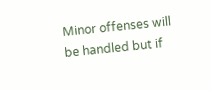Minor offenses will be handled but if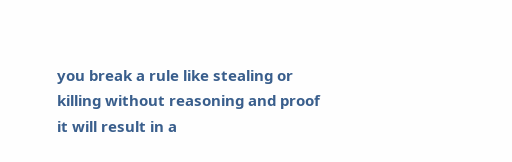you break a rule like stealing or killing without reasoning and proof it will result in a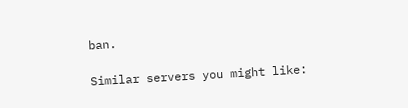ban.

Similar servers you might like: